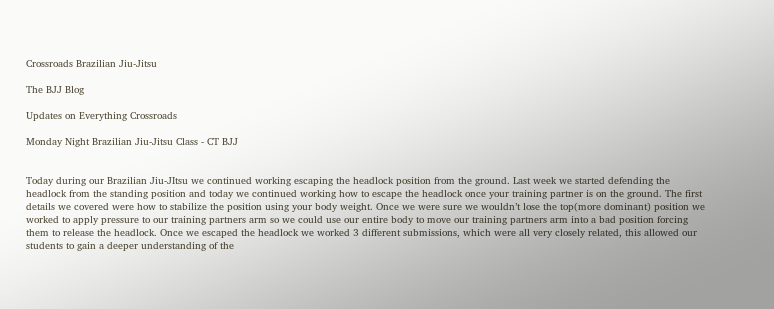Crossroads Brazilian Jiu-Jitsu

The BJJ Blog

Updates on Everything Crossroads

Monday Night Brazilian Jiu-Jitsu Class - CT BJJ


Today during our Brazilian Jiu-JItsu we continued working escaping the headlock position from the ground. Last week we started defending the headlock from the standing position and today we continued working how to escape the headlock once your training partner is on the ground. The first details we covered were how to stabilize the position using your body weight. Once we were sure we wouldn’t lose the top(more dominant) position we worked to apply pressure to our training partners arm so we could use our entire body to move our training partners arm into a bad position forcing them to release the headlock. Once we escaped the headlock we worked 3 different submissions, which were all very closely related, this allowed our students to gain a deeper understanding of the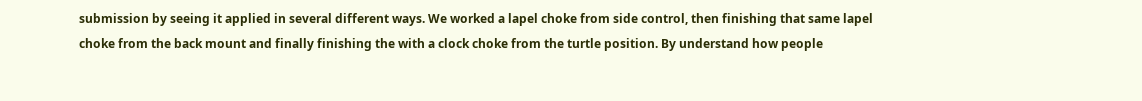submission by seeing it applied in several different ways. We worked a lapel choke from side control, then finishing that same lapel choke from the back mount and finally finishing the with a clock choke from the turtle position. By understand how people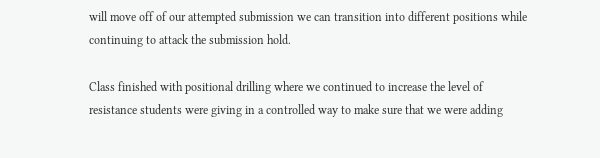will move off of our attempted submission we can transition into different positions while continuing to attack the submission hold.

Class finished with positional drilling where we continued to increase the level of resistance students were giving in a controlled way to make sure that we were adding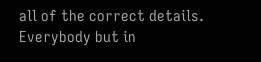all of the correct details. Everybody but in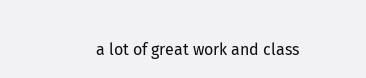a lot of great work and class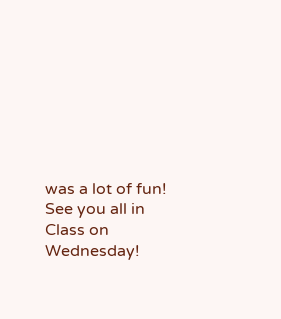was a lot of fun! See you all in Class on Wednesday!